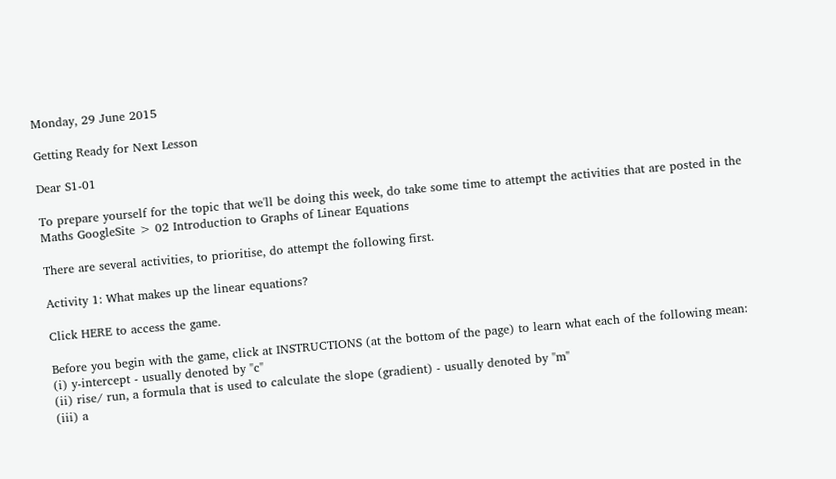Monday, 29 June 2015

Getting Ready for Next Lesson

Dear S1-01

To prepare yourself for the topic that we'll be doing this week, do take some time to attempt the activities that are posted in the Maths GoogleSite > 02 Introduction to Graphs of Linear Equations

There are several activities, to prioritise, do attempt the following first.

Activity 1: What makes up the linear equations?

Click HERE to access the game.

Before you begin with the game, click at INSTRUCTIONS (at the bottom of the page) to learn what each of the following mean:
(i) y-intercept - usually denoted by "c"
(ii) rise/ run, a formula that is used to calculate the slope (gradient) - usually denoted by "m"
(iii) a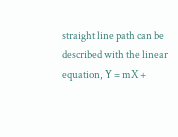straight line path can be described with the linear equation, Y = mX +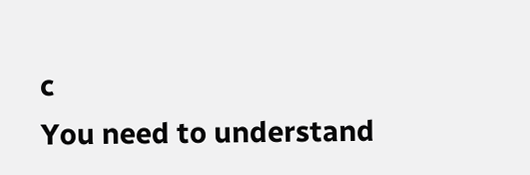c
You need to understand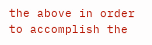the above in order to accomplish the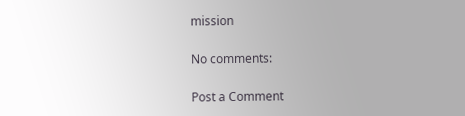mission

No comments:

Post a Comment